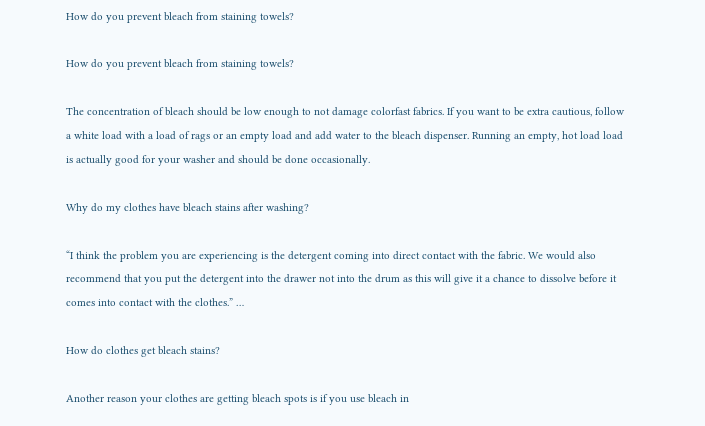How do you prevent bleach from staining towels?

How do you prevent bleach from staining towels?

The concentration of bleach should be low enough to not damage colorfast fabrics. If you want to be extra cautious, follow a white load with a load of rags or an empty load and add water to the bleach dispenser. Running an empty, hot load load is actually good for your washer and should be done occasionally.

Why do my clothes have bleach stains after washing?

“I think the problem you are experiencing is the detergent coming into direct contact with the fabric. We would also recommend that you put the detergent into the drawer not into the drum as this will give it a chance to dissolve before it comes into contact with the clothes.” …

How do clothes get bleach stains?

Another reason your clothes are getting bleach spots is if you use bleach in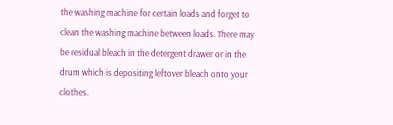the washing machine for certain loads and forget to clean the washing machine between loads. There may be residual bleach in the detergent drawer or in the drum which is depositing leftover bleach onto your clothes.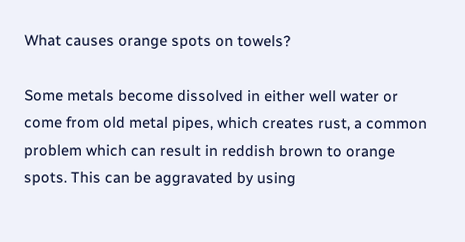What causes orange spots on towels?

Some metals become dissolved in either well water or come from old metal pipes, which creates rust, a common problem which can result in reddish brown to orange spots. This can be aggravated by using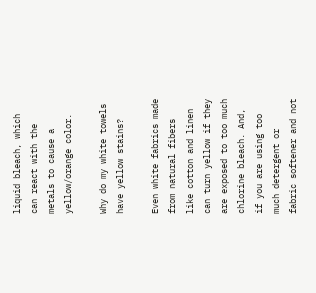liquid bleach, which can react with the metals to cause a yellow/orange color.

Why do my white towels have yellow stains?

Even white fabrics made from natural fibers like cotton and linen can turn yellow if they are exposed to too much chlorine bleach. And, if you are using too much detergent or fabric softener and not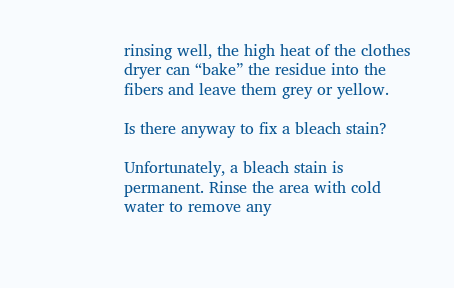rinsing well, the high heat of the clothes dryer can “bake” the residue into the fibers and leave them grey or yellow.

Is there anyway to fix a bleach stain?

Unfortunately, a bleach stain is permanent. Rinse the area with cold water to remove any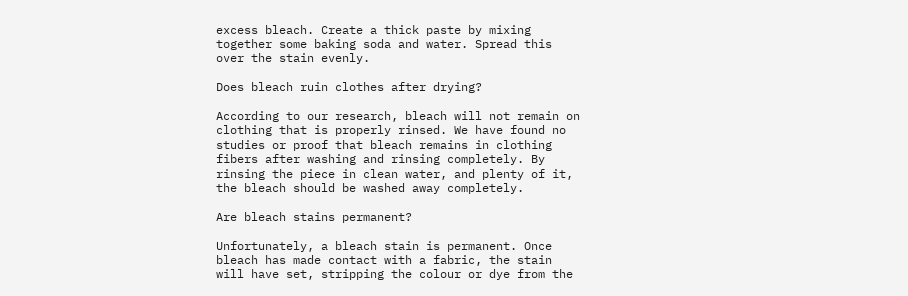excess bleach. Create a thick paste by mixing together some baking soda and water. Spread this over the stain evenly.

Does bleach ruin clothes after drying?

According to our research, bleach will not remain on clothing that is properly rinsed. We have found no studies or proof that bleach remains in clothing fibers after washing and rinsing completely. By rinsing the piece in clean water, and plenty of it, the bleach should be washed away completely.

Are bleach stains permanent?

Unfortunately, a bleach stain is permanent. Once bleach has made contact with a fabric, the stain will have set, stripping the colour or dye from the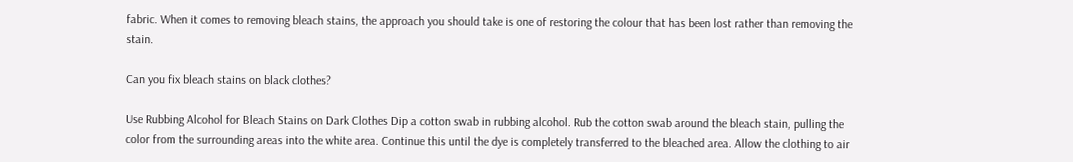fabric. When it comes to removing bleach stains, the approach you should take is one of restoring the colour that has been lost rather than removing the stain.

Can you fix bleach stains on black clothes?

Use Rubbing Alcohol for Bleach Stains on Dark Clothes Dip a cotton swab in rubbing alcohol. Rub the cotton swab around the bleach stain, pulling the color from the surrounding areas into the white area. Continue this until the dye is completely transferred to the bleached area. Allow the clothing to air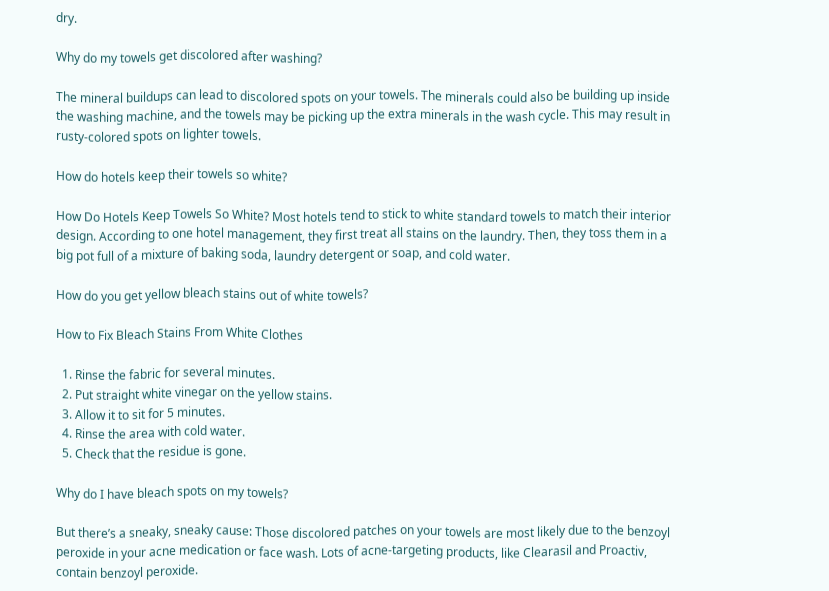dry.

Why do my towels get discolored after washing?

The mineral buildups can lead to discolored spots on your towels. The minerals could also be building up inside the washing machine, and the towels may be picking up the extra minerals in the wash cycle. This may result in rusty-colored spots on lighter towels.

How do hotels keep their towels so white?

How Do Hotels Keep Towels So White? Most hotels tend to stick to white standard towels to match their interior design. According to one hotel management, they first treat all stains on the laundry. Then, they toss them in a big pot full of a mixture of baking soda, laundry detergent or soap, and cold water.

How do you get yellow bleach stains out of white towels?

How to Fix Bleach Stains From White Clothes

  1. Rinse the fabric for several minutes.
  2. Put straight white vinegar on the yellow stains.
  3. Allow it to sit for 5 minutes.
  4. Rinse the area with cold water.
  5. Check that the residue is gone.

Why do I have bleach spots on my towels?

But there’s a sneaky, sneaky cause: Those discolored patches on your towels are most likely due to the benzoyl peroxide in your acne medication or face wash. Lots of acne-targeting products, like Clearasil and Proactiv, contain benzoyl peroxide.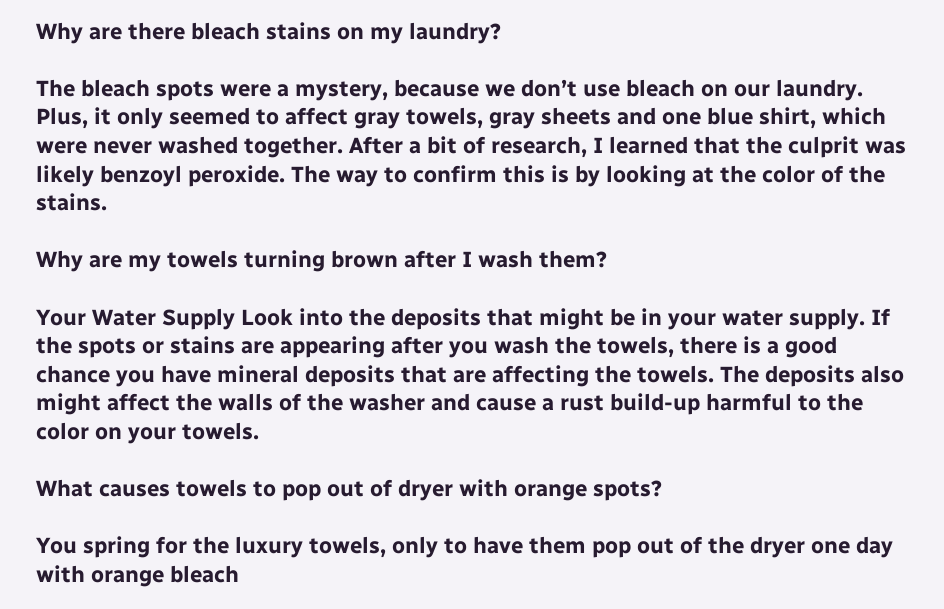Why are there bleach stains on my laundry?

The bleach spots were a mystery, because we don’t use bleach on our laundry. Plus, it only seemed to affect gray towels, gray sheets and one blue shirt, which were never washed together. After a bit of research, I learned that the culprit was likely benzoyl peroxide. The way to confirm this is by looking at the color of the stains.

Why are my towels turning brown after I wash them?

Your Water Supply Look into the deposits that might be in your water supply. If the spots or stains are appearing after you wash the towels, there is a good chance you have mineral deposits that are affecting the towels. The deposits also might affect the walls of the washer and cause a rust build-up harmful to the color on your towels.

What causes towels to pop out of dryer with orange spots?

You spring for the luxury towels, only to have them pop out of the dryer one day with orange bleach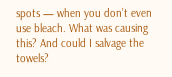spots — when you don’t even use bleach. What was causing this? And could I salvage the towels?